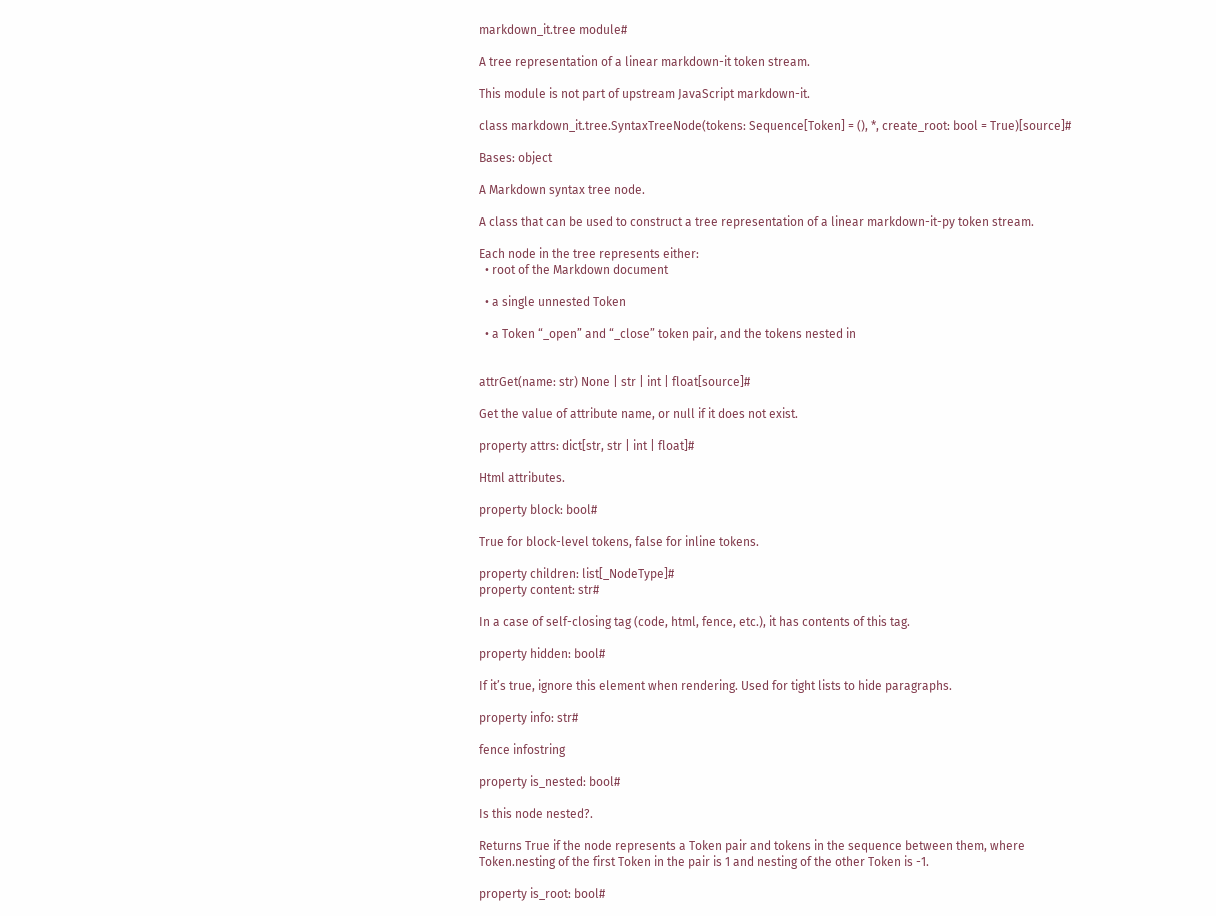markdown_it.tree module#

A tree representation of a linear markdown-it token stream.

This module is not part of upstream JavaScript markdown-it.

class markdown_it.tree.SyntaxTreeNode(tokens: Sequence[Token] = (), *, create_root: bool = True)[source]#

Bases: object

A Markdown syntax tree node.

A class that can be used to construct a tree representation of a linear markdown-it-py token stream.

Each node in the tree represents either:
  • root of the Markdown document

  • a single unnested Token

  • a Token “_open” and “_close” token pair, and the tokens nested in


attrGet(name: str) None | str | int | float[source]#

Get the value of attribute name, or null if it does not exist.

property attrs: dict[str, str | int | float]#

Html attributes.

property block: bool#

True for block-level tokens, false for inline tokens.

property children: list[_NodeType]#
property content: str#

In a case of self-closing tag (code, html, fence, etc.), it has contents of this tag.

property hidden: bool#

If it’s true, ignore this element when rendering. Used for tight lists to hide paragraphs.

property info: str#

fence infostring

property is_nested: bool#

Is this node nested?.

Returns True if the node represents a Token pair and tokens in the sequence between them, where Token.nesting of the first Token in the pair is 1 and nesting of the other Token is -1.

property is_root: bool#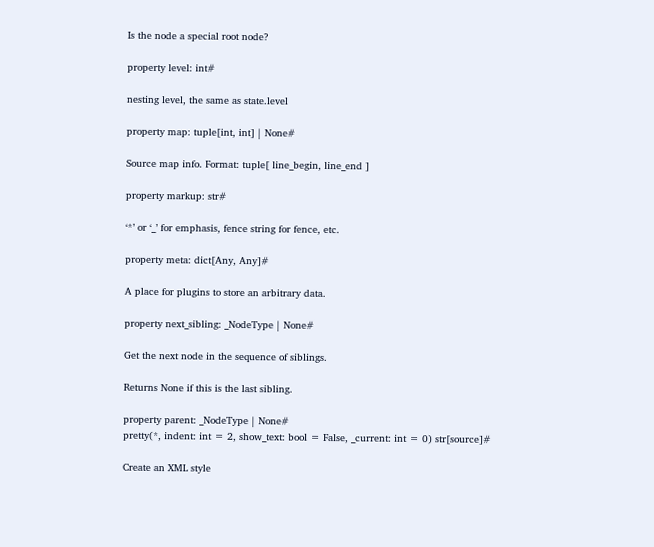Is the node a special root node?

property level: int#

nesting level, the same as state.level

property map: tuple[int, int] | None#

Source map info. Format: tuple[ line_begin, line_end ]

property markup: str#

‘*’ or ‘_’ for emphasis, fence string for fence, etc.

property meta: dict[Any, Any]#

A place for plugins to store an arbitrary data.

property next_sibling: _NodeType | None#

Get the next node in the sequence of siblings.

Returns None if this is the last sibling.

property parent: _NodeType | None#
pretty(*, indent: int = 2, show_text: bool = False, _current: int = 0) str[source]#

Create an XML style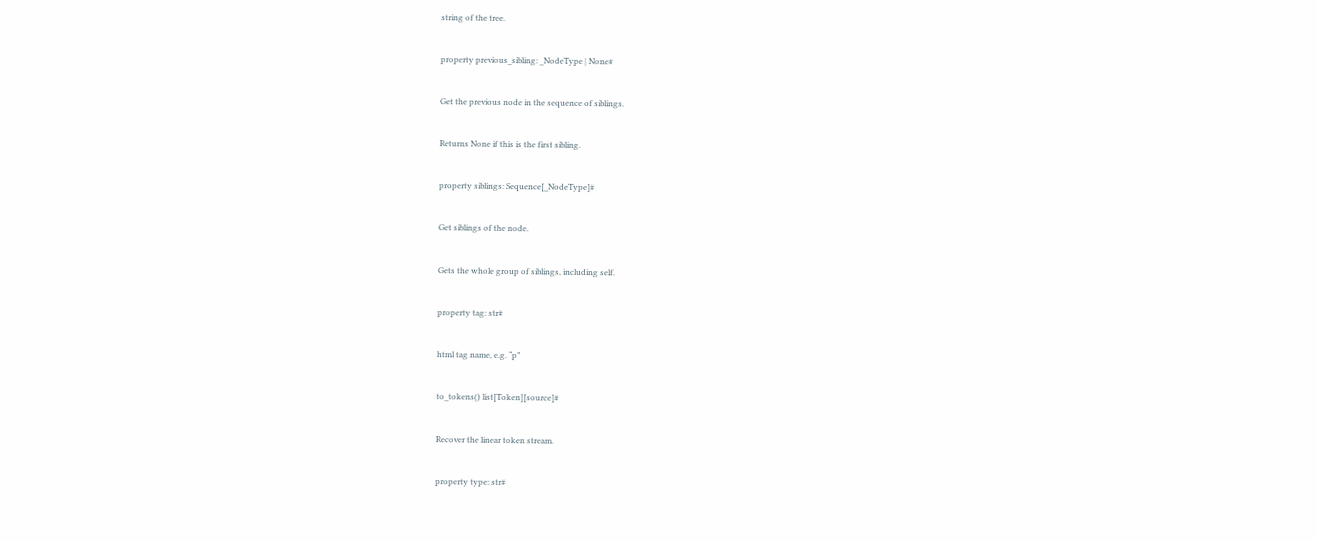string of the tree.

property previous_sibling: _NodeType | None#

Get the previous node in the sequence of siblings.

Returns None if this is the first sibling.

property siblings: Sequence[_NodeType]#

Get siblings of the node.

Gets the whole group of siblings, including self.

property tag: str#

html tag name, e.g. “p”

to_tokens() list[Token][source]#

Recover the linear token stream.

property type: str#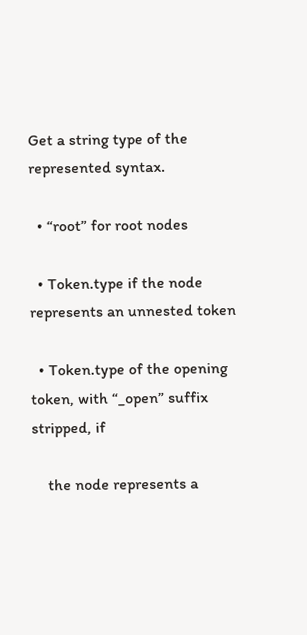Get a string type of the represented syntax.

  • “root” for root nodes

  • Token.type if the node represents an unnested token

  • Token.type of the opening token, with “_open” suffix stripped, if

    the node represents a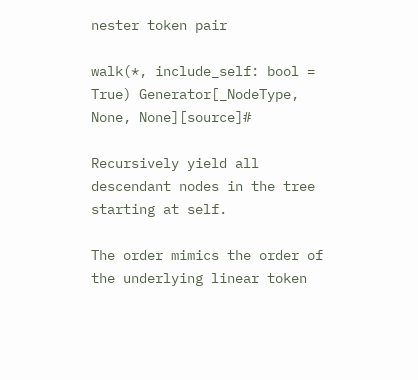nester token pair

walk(*, include_self: bool = True) Generator[_NodeType, None, None][source]#

Recursively yield all descendant nodes in the tree starting at self.

The order mimics the order of the underlying linear token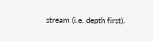stream (i.e. depth first).